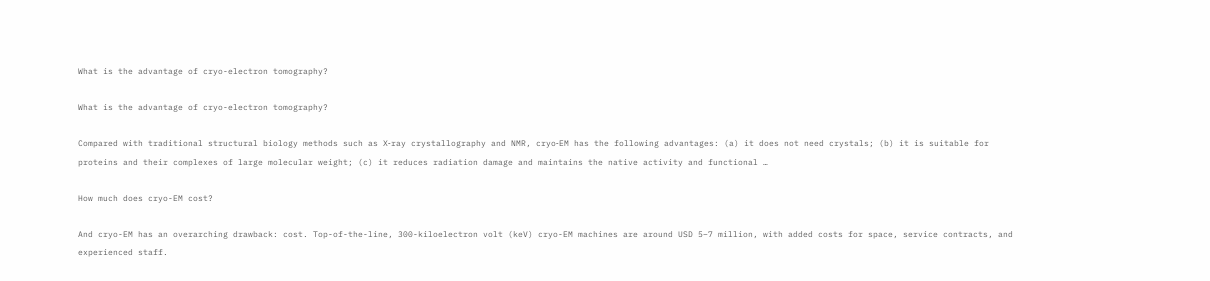What is the advantage of cryo-electron tomography?

What is the advantage of cryo-electron tomography?

Compared with traditional structural biology methods such as X‐ray crystallography and NMR, cryo‐EM has the following advantages: (a) it does not need crystals; (b) it is suitable for proteins and their complexes of large molecular weight; (c) it reduces radiation damage and maintains the native activity and functional …

How much does cryo-EM cost?

And cryo-EM has an overarching drawback: cost. Top-of-the-line, 300-kiloelectron volt (keV) cryo-EM machines are around USD 5–7 million, with added costs for space, service contracts, and experienced staff.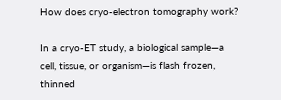How does cryo-electron tomography work?

In a cryo-ET study, a biological sample—a cell, tissue, or organism—is flash frozen, thinned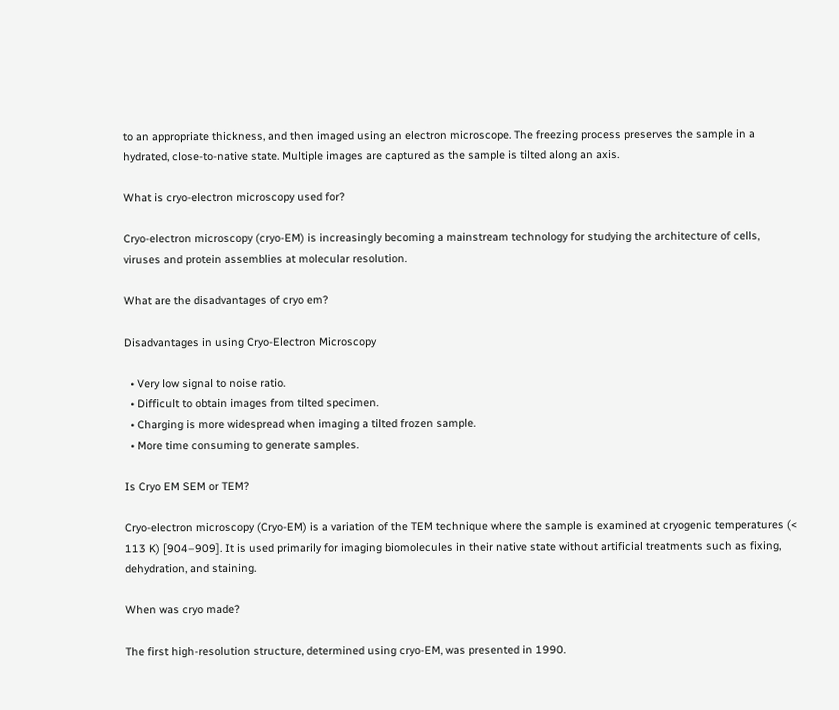to an appropriate thickness, and then imaged using an electron microscope. The freezing process preserves the sample in a hydrated, close-to-native state. Multiple images are captured as the sample is tilted along an axis.

What is cryo-electron microscopy used for?

Cryo-electron microscopy (cryo-EM) is increasingly becoming a mainstream technology for studying the architecture of cells, viruses and protein assemblies at molecular resolution.

What are the disadvantages of cryo em?

Disadvantages in using Cryo-Electron Microscopy

  • Very low signal to noise ratio.
  • Difficult to obtain images from tilted specimen.
  • Charging is more widespread when imaging a tilted frozen sample.
  • More time consuming to generate samples.

Is Cryo EM SEM or TEM?

Cryo-electron microscopy (Cryo-EM) is a variation of the TEM technique where the sample is examined at cryogenic temperatures (< 113 K) [904–909]. It is used primarily for imaging biomolecules in their native state without artificial treatments such as fixing, dehydration, and staining.

When was cryo made?

The first high-resolution structure, determined using cryo-EM, was presented in 1990.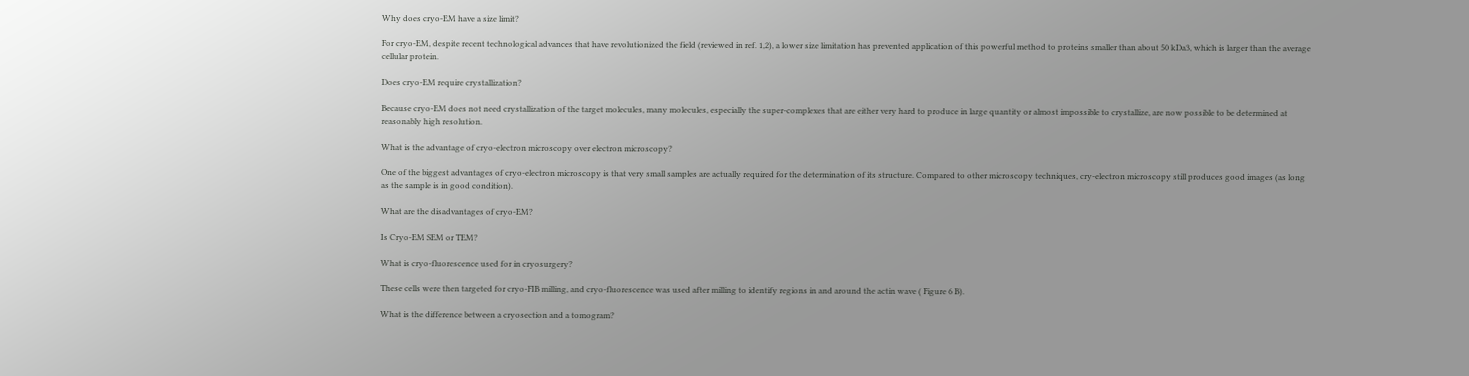Why does cryo-EM have a size limit?

For cryo-EM, despite recent technological advances that have revolutionized the field (reviewed in ref. 1,2), a lower size limitation has prevented application of this powerful method to proteins smaller than about 50 kDa3, which is larger than the average cellular protein.

Does cryo-EM require crystallization?

Because cryo-EM does not need crystallization of the target molecules, many molecules, especially the super-complexes that are either very hard to produce in large quantity or almost impossible to crystallize, are now possible to be determined at reasonably high resolution.

What is the advantage of cryo-electron microscopy over electron microscopy?

One of the biggest advantages of cryo-electron microscopy is that very small samples are actually required for the determination of its structure. Compared to other microscopy techniques, cry-electron microscopy still produces good images (as long as the sample is in good condition).

What are the disadvantages of cryo-EM?

Is Cryo-EM SEM or TEM?

What is cryo-fluorescence used for in cryosurgery?

These cells were then targeted for cryo-FIB milling, and cryo-fluorescence was used after milling to identify regions in and around the actin wave ( Figure 6 B).

What is the difference between a cryosection and a tomogram?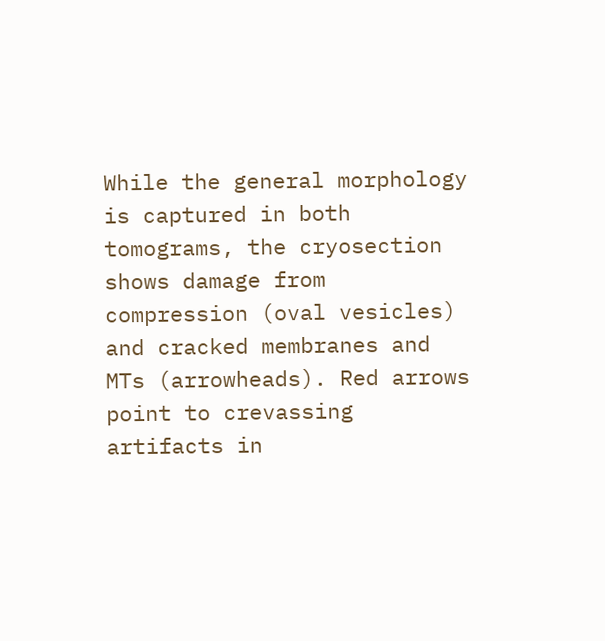While the general morphology is captured in both tomograms, the cryosection shows damage from compression (oval vesicles) and cracked membranes and MTs (arrowheads). Red arrows point to crevassing artifacts in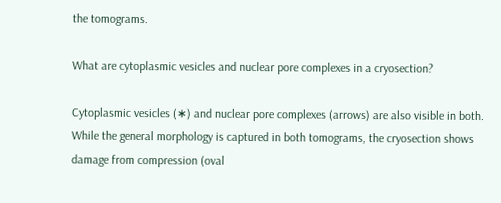the tomograms.

What are cytoplasmic vesicles and nuclear pore complexes in a cryosection?

Cytoplasmic vesicles (∗) and nuclear pore complexes (arrows) are also visible in both. While the general morphology is captured in both tomograms, the cryosection shows damage from compression (oval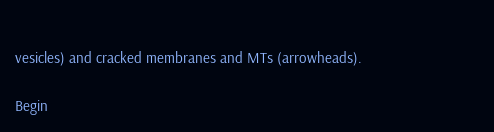vesicles) and cracked membranes and MTs (arrowheads).

Begin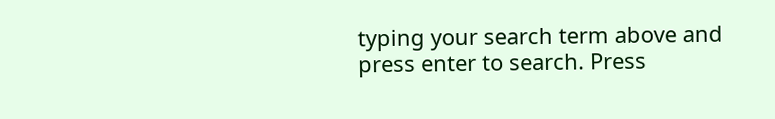typing your search term above and press enter to search. Press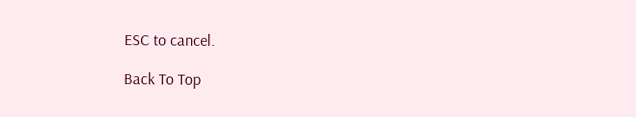ESC to cancel.

Back To Top